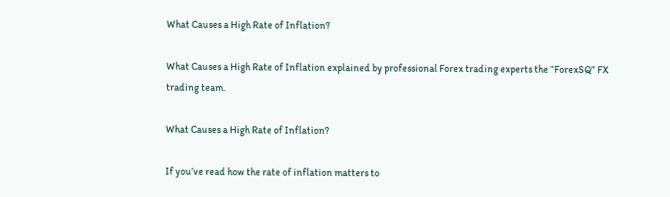What Causes a High Rate of Inflation?

What Causes a High Rate of Inflation explained by professional Forex trading experts the “ForexSQ” FX trading team.

What Causes a High Rate of Inflation?

If you’ve read how the rate of inflation matters to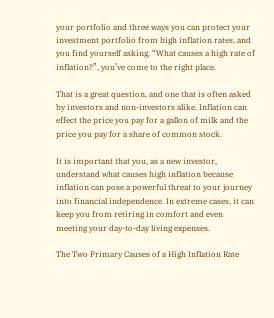your portfolio and three ways you can protect your investment portfolio from high inflation rates, and you find yourself asking, “What causes a high rate of inflation?”, you’ve come to the right place.

That is a great question, and one that is often asked by investors and non-investors alike. Inflation can effect the price you pay for a gallon of milk and the price you pay for a share of common stock.

It is important that you, as a new investor, understand what causes high inflation because inflation can pose a powerful threat to your journey into financial independence. In extreme cases, it can keep you from retiring in comfort and even meeting your day-to-day living expenses.

The Two Primary Causes of a High Inflation Rate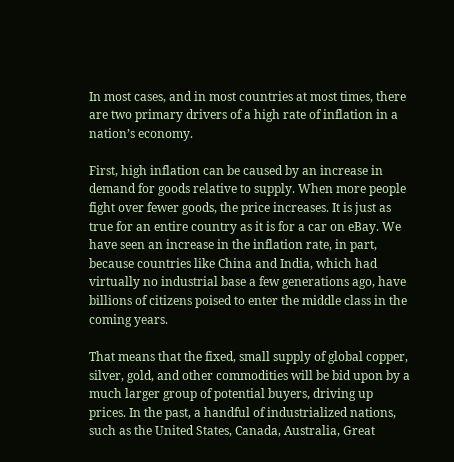In most cases, and in most countries at most times, there are two primary drivers of a high rate of inflation in a nation’s economy.

First, high inflation can be caused by an increase in demand for goods relative to supply. When more people fight over fewer goods, the price increases. It is just as true for an entire country as it is for a car on eBay. We have seen an increase in the inflation rate, in part, because countries like China and India, which had virtually no industrial base a few generations ago, have billions of citizens poised to enter the middle class in the coming years.

That means that the fixed, small supply of global copper, silver, gold, and other commodities will be bid upon by a much larger group of potential buyers, driving up prices. In the past, a handful of industrialized nations, such as the United States, Canada, Australia, Great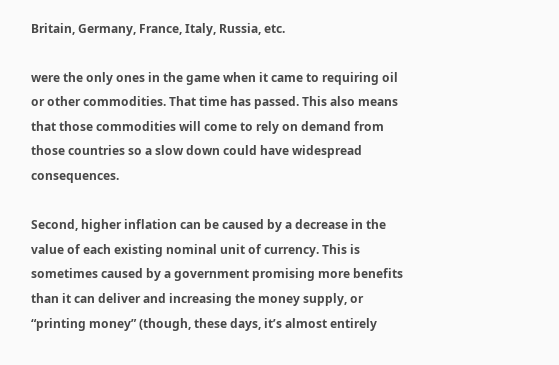Britain, Germany, France, Italy, Russia, etc.

were the only ones in the game when it came to requiring oil or other commodities. That time has passed. This also means that those commodities will come to rely on demand from those countries so a slow down could have widespread consequences.

Second, higher inflation can be caused by a decrease in the value of each existing nominal unit of currency. This is sometimes caused by a government promising more benefits than it can deliver and increasing the money supply, or “printing money” (though, these days, it’s almost entirely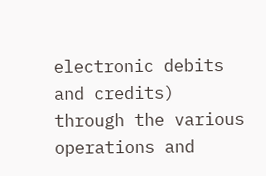electronic debits and credits) through the various operations and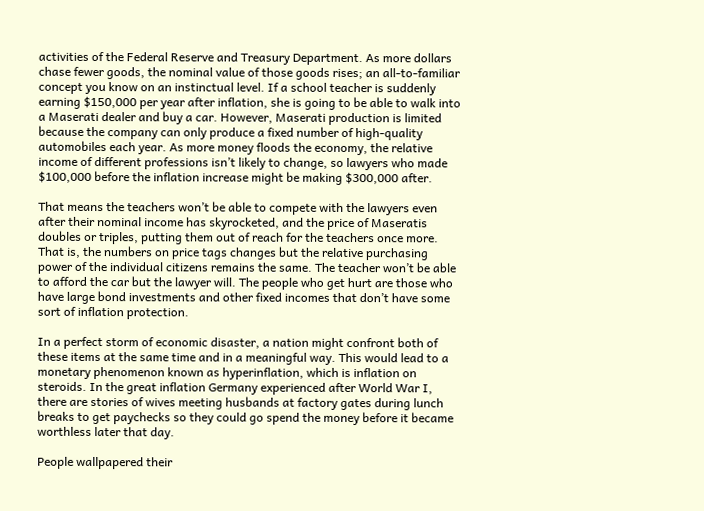activities of the Federal Reserve and Treasury Department. As more dollars chase fewer goods, the nominal value of those goods rises; an all-to-familiar concept you know on an instinctual level. If a school teacher is suddenly earning $150,000 per year after inflation, she is going to be able to walk into a Maserati dealer and buy a car. However, Maserati production is limited because the company can only produce a fixed number of high-quality automobiles each year. As more money floods the economy, the relative income of different professions isn’t likely to change, so lawyers who made $100,000 before the inflation increase might be making $300,000 after.

That means the teachers won’t be able to compete with the lawyers even after their nominal income has skyrocketed, and the price of Maseratis doubles or triples, putting them out of reach for the teachers once more. That is, the numbers on price tags changes but the relative purchasing power of the individual citizens remains the same. The teacher won’t be able to afford the car but the lawyer will. The people who get hurt are those who have large bond investments and other fixed incomes that don’t have some sort of inflation protection.

In a perfect storm of economic disaster, a nation might confront both of these items at the same time and in a meaningful way. This would lead to a monetary phenomenon known as hyperinflation, which is inflation on steroids. In the great inflation Germany experienced after World War I, there are stories of wives meeting husbands at factory gates during lunch breaks to get paychecks so they could go spend the money before it became worthless later that day.

People wallpapered their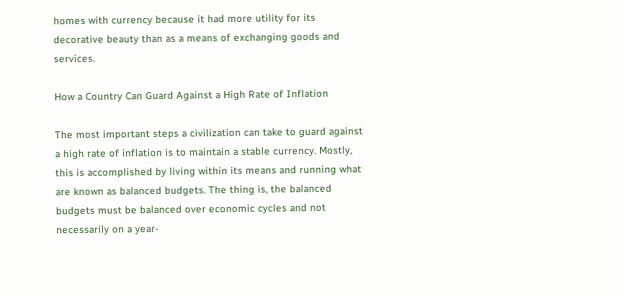homes with currency because it had more utility for its decorative beauty than as a means of exchanging goods and services.

How a Country Can Guard Against a High Rate of Inflation

The most important steps a civilization can take to guard against a high rate of inflation is to maintain a stable currency. Mostly, this is accomplished by living within its means and running what are known as balanced budgets. The thing is, the balanced budgets must be balanced over economic cycles and not necessarily on a year-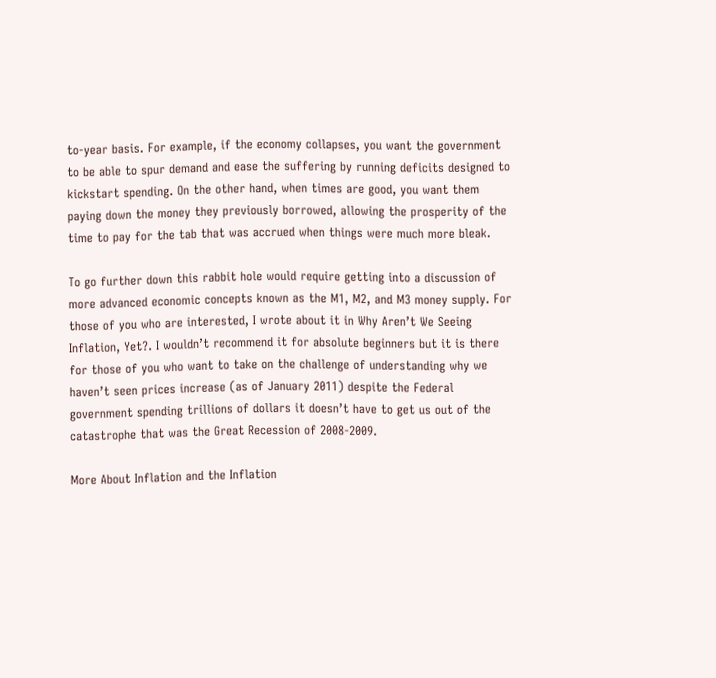to-year basis. For example, if the economy collapses, you want the government to be able to spur demand and ease the suffering by running deficits designed to kickstart spending. On the other hand, when times are good, you want them paying down the money they previously borrowed, allowing the prosperity of the time to pay for the tab that was accrued when things were much more bleak.

To go further down this rabbit hole would require getting into a discussion of more advanced economic concepts known as the M1, M2, and M3 money supply. For those of you who are interested, I wrote about it in Why Aren’t We Seeing Inflation, Yet?. I wouldn’t recommend it for absolute beginners but it is there for those of you who want to take on the challenge of understanding why we haven’t seen prices increase (as of January 2011) despite the Federal government spending trillions of dollars it doesn’t have to get us out of the catastrophe that was the Great Recession of 2008-2009.

More About Inflation and the Inflation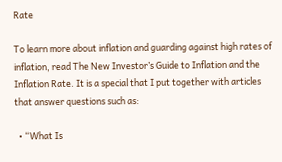Rate

To learn more about inflation and guarding against high rates of inflation, read The New Investor’s Guide to Inflation and the Inflation Rate. It is a special that I put together with articles that answer questions such as:

  • “What Is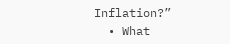Inflation?”
  • What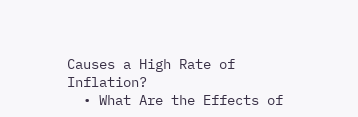Causes a High Rate of Inflation?
  • What Are the Effects of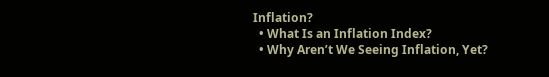Inflation?
  • What Is an Inflation Index?
  • Why Aren’t We Seeing Inflation, Yet?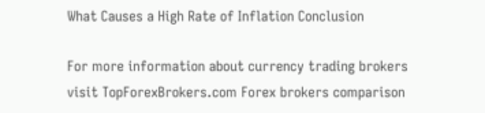What Causes a High Rate of Inflation Conclusion

For more information about currency trading brokers visit TopForexBrokers.com Forex brokers comparison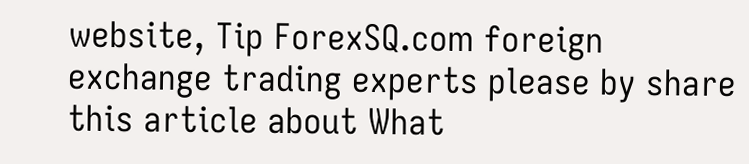website, Tip ForexSQ.com foreign exchange trading experts please by share this article about What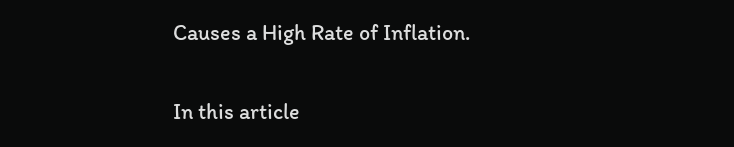Causes a High Rate of Inflation.

In this article